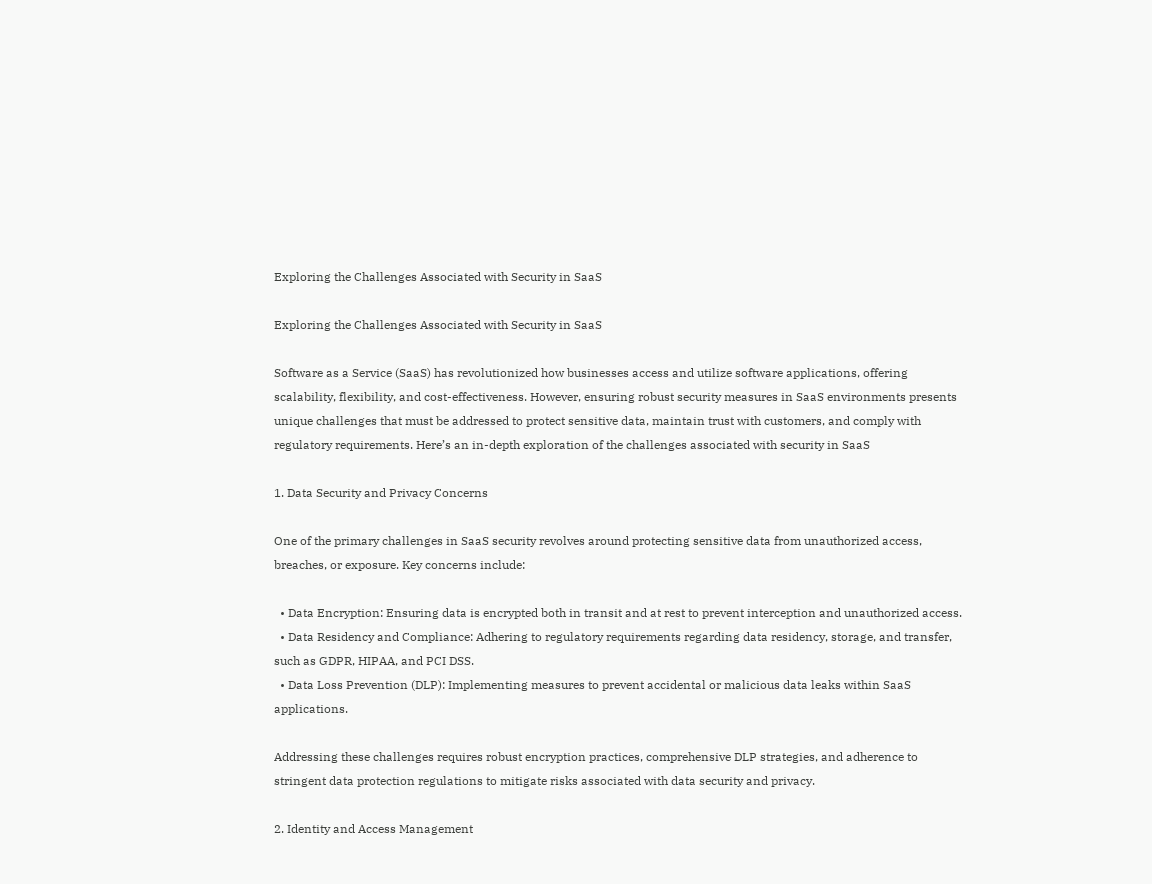Exploring the Challenges Associated with Security in SaaS

Exploring the Challenges Associated with Security in SaaS

Software as a Service (SaaS) has revolutionized how businesses access and utilize software applications, offering scalability, flexibility, and cost-effectiveness. However, ensuring robust security measures in SaaS environments presents unique challenges that must be addressed to protect sensitive data, maintain trust with customers, and comply with regulatory requirements. Here’s an in-depth exploration of the challenges associated with security in SaaS

1. Data Security and Privacy Concerns

One of the primary challenges in SaaS security revolves around protecting sensitive data from unauthorized access, breaches, or exposure. Key concerns include:

  • Data Encryption: Ensuring data is encrypted both in transit and at rest to prevent interception and unauthorized access.
  • Data Residency and Compliance: Adhering to regulatory requirements regarding data residency, storage, and transfer, such as GDPR, HIPAA, and PCI DSS.
  • Data Loss Prevention (DLP): Implementing measures to prevent accidental or malicious data leaks within SaaS applications.

Addressing these challenges requires robust encryption practices, comprehensive DLP strategies, and adherence to stringent data protection regulations to mitigate risks associated with data security and privacy.

2. Identity and Access Management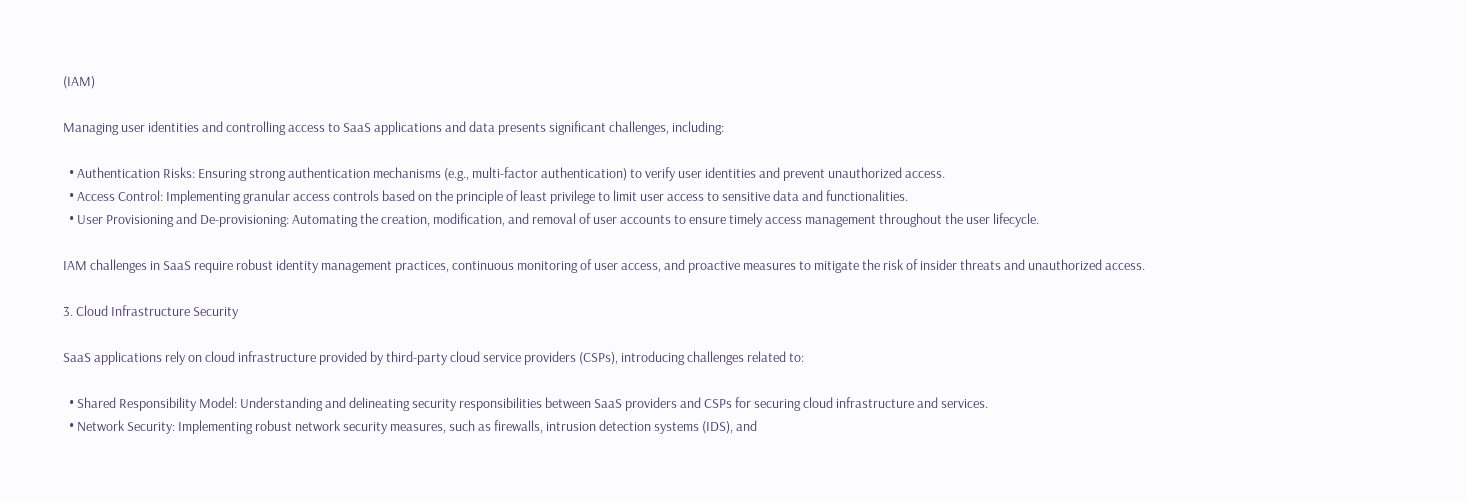(IAM)

Managing user identities and controlling access to SaaS applications and data presents significant challenges, including:

  • Authentication Risks: Ensuring strong authentication mechanisms (e.g., multi-factor authentication) to verify user identities and prevent unauthorized access.
  • Access Control: Implementing granular access controls based on the principle of least privilege to limit user access to sensitive data and functionalities.
  • User Provisioning and De-provisioning: Automating the creation, modification, and removal of user accounts to ensure timely access management throughout the user lifecycle.

IAM challenges in SaaS require robust identity management practices, continuous monitoring of user access, and proactive measures to mitigate the risk of insider threats and unauthorized access.

3. Cloud Infrastructure Security

SaaS applications rely on cloud infrastructure provided by third-party cloud service providers (CSPs), introducing challenges related to:

  • Shared Responsibility Model: Understanding and delineating security responsibilities between SaaS providers and CSPs for securing cloud infrastructure and services.
  • Network Security: Implementing robust network security measures, such as firewalls, intrusion detection systems (IDS), and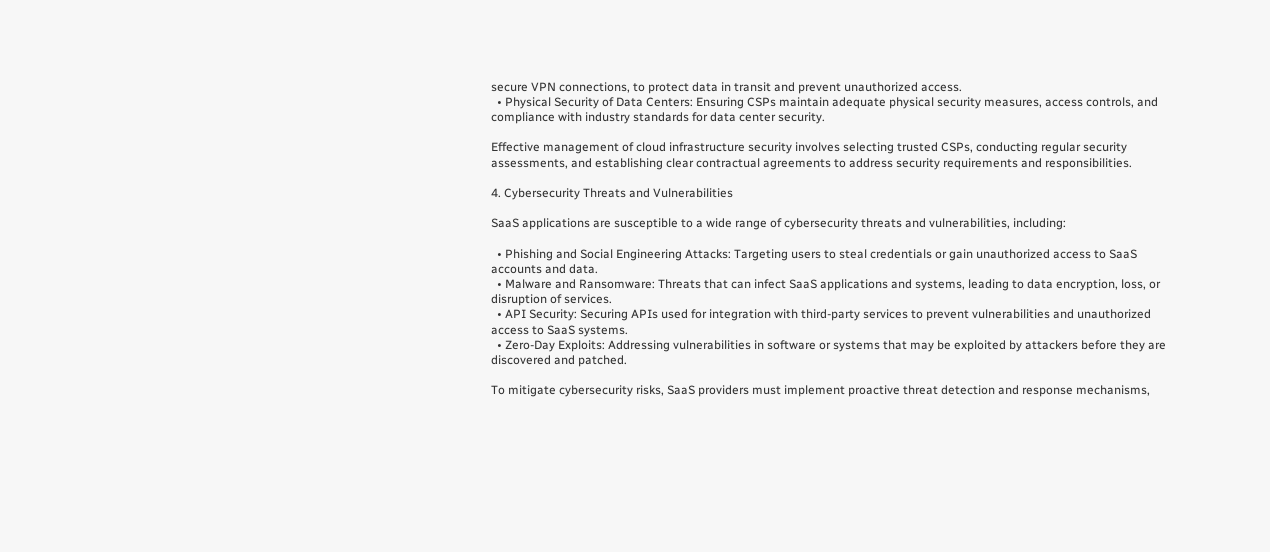secure VPN connections, to protect data in transit and prevent unauthorized access.
  • Physical Security of Data Centers: Ensuring CSPs maintain adequate physical security measures, access controls, and compliance with industry standards for data center security.

Effective management of cloud infrastructure security involves selecting trusted CSPs, conducting regular security assessments, and establishing clear contractual agreements to address security requirements and responsibilities.

4. Cybersecurity Threats and Vulnerabilities

SaaS applications are susceptible to a wide range of cybersecurity threats and vulnerabilities, including:

  • Phishing and Social Engineering Attacks: Targeting users to steal credentials or gain unauthorized access to SaaS accounts and data.
  • Malware and Ransomware: Threats that can infect SaaS applications and systems, leading to data encryption, loss, or disruption of services.
  • API Security: Securing APIs used for integration with third-party services to prevent vulnerabilities and unauthorized access to SaaS systems.
  • Zero-Day Exploits: Addressing vulnerabilities in software or systems that may be exploited by attackers before they are discovered and patched.

To mitigate cybersecurity risks, SaaS providers must implement proactive threat detection and response mechanisms,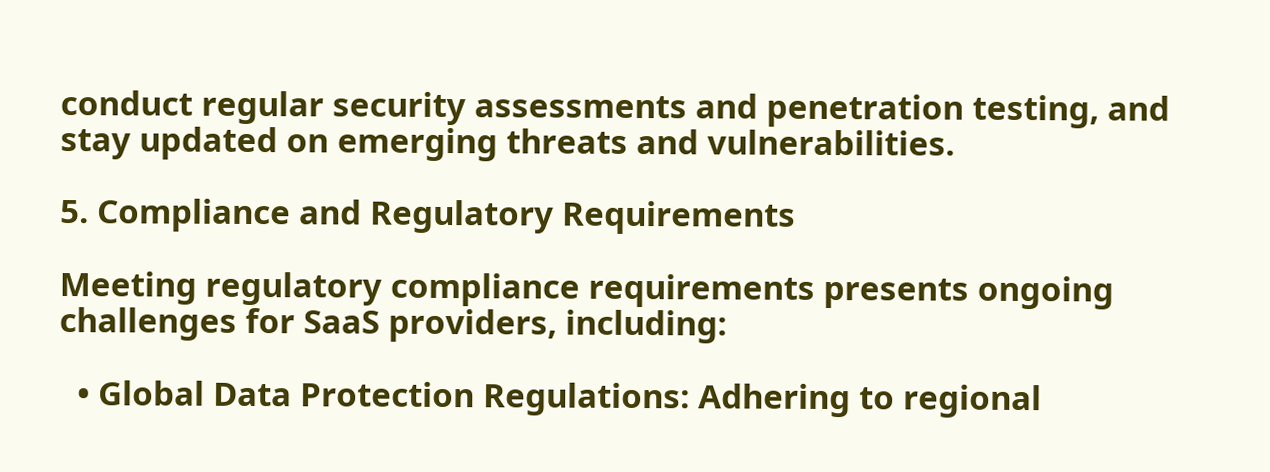conduct regular security assessments and penetration testing, and stay updated on emerging threats and vulnerabilities.

5. Compliance and Regulatory Requirements

Meeting regulatory compliance requirements presents ongoing challenges for SaaS providers, including:

  • Global Data Protection Regulations: Adhering to regional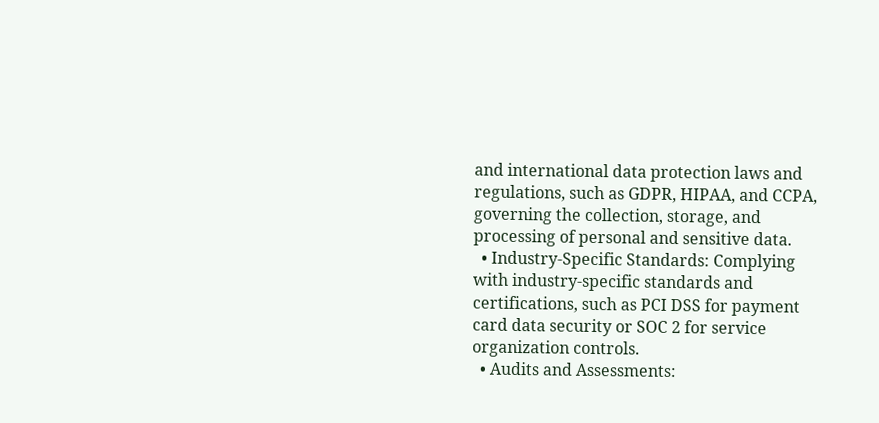and international data protection laws and regulations, such as GDPR, HIPAA, and CCPA, governing the collection, storage, and processing of personal and sensitive data.
  • Industry-Specific Standards: Complying with industry-specific standards and certifications, such as PCI DSS for payment card data security or SOC 2 for service organization controls.
  • Audits and Assessments: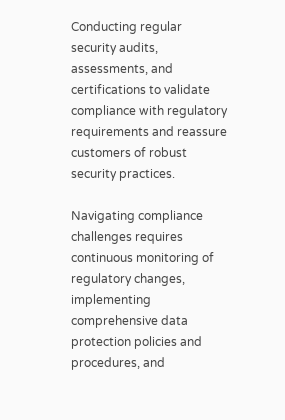Conducting regular security audits, assessments, and certifications to validate compliance with regulatory requirements and reassure customers of robust security practices.

Navigating compliance challenges requires continuous monitoring of regulatory changes, implementing comprehensive data protection policies and procedures, and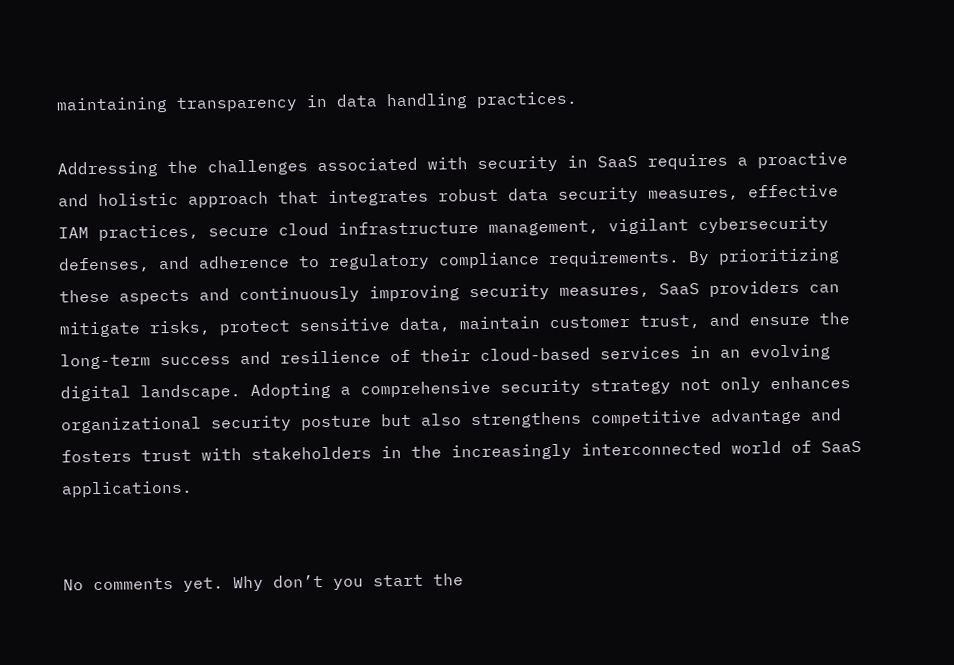maintaining transparency in data handling practices.

Addressing the challenges associated with security in SaaS requires a proactive and holistic approach that integrates robust data security measures, effective IAM practices, secure cloud infrastructure management, vigilant cybersecurity defenses, and adherence to regulatory compliance requirements. By prioritizing these aspects and continuously improving security measures, SaaS providers can mitigate risks, protect sensitive data, maintain customer trust, and ensure the long-term success and resilience of their cloud-based services in an evolving digital landscape. Adopting a comprehensive security strategy not only enhances organizational security posture but also strengthens competitive advantage and fosters trust with stakeholders in the increasingly interconnected world of SaaS applications.


No comments yet. Why don’t you start the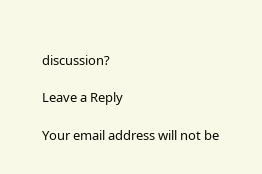discussion?

Leave a Reply

Your email address will not be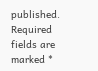published. Required fields are marked *